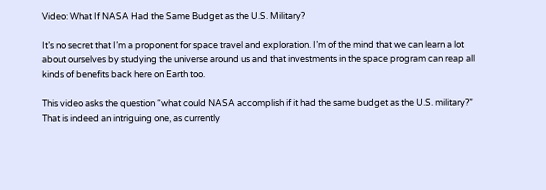Video: What If NASA Had the Same Budget as the U.S. Military?

It’s no secret that I’m a proponent for space travel and exploration. I’m of the mind that we can learn a lot about ourselves by studying the universe around us and that investments in the space program can reap all kinds of benefits back here on Earth too.

This video asks the question “what could NASA accomplish if it had the same budget as the U.S. military?” That is indeed an intriguing one, as currently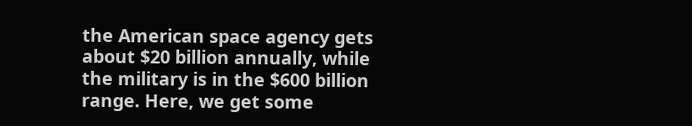the American space agency gets about $20 billion annually, while the military is in the $600 billion range. Here, we get some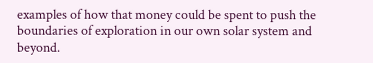examples of how that money could be spent to push the boundaries of exploration in our own solar system and beyond.